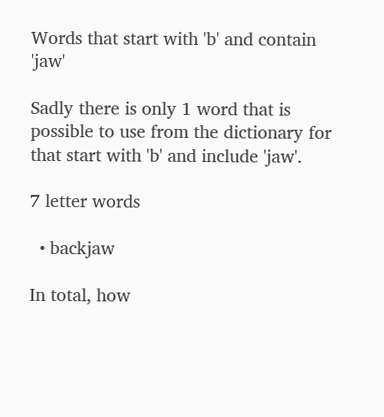Words that start with 'b' and contain 'jaw'

Sadly there is only 1 word that is possible to use from the dictionary for that start with 'b' and include 'jaw'.

7 letter words

  • backjaw

In total, how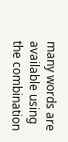many words are available using the combination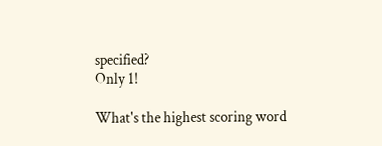specified?
Only 1!

What's the highest scoring word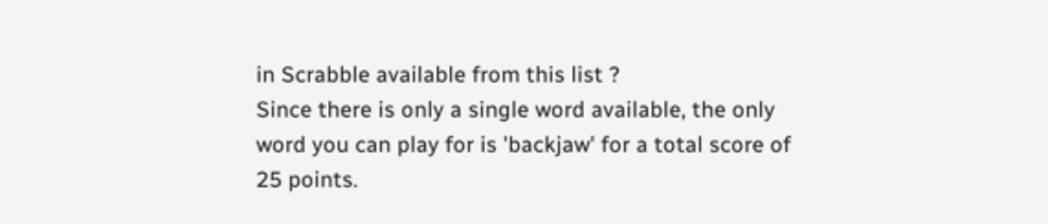in Scrabble available from this list ?
Since there is only a single word available, the only word you can play for is 'backjaw' for a total score of 25 points.